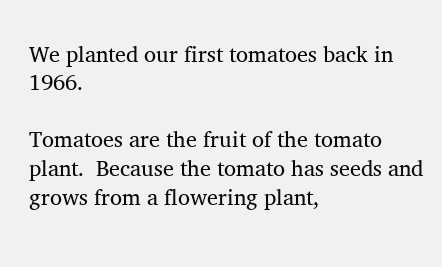We planted our first tomatoes back in 1966.

Tomatoes are the fruit of the tomato plant.  Because the tomato has seeds and grows from a flowering plant,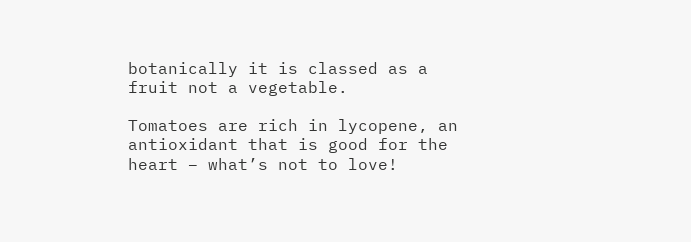botanically it is classed as a fruit not a vegetable.

Tomatoes are rich in lycopene, an antioxidant that is good for the heart – what’s not to love!